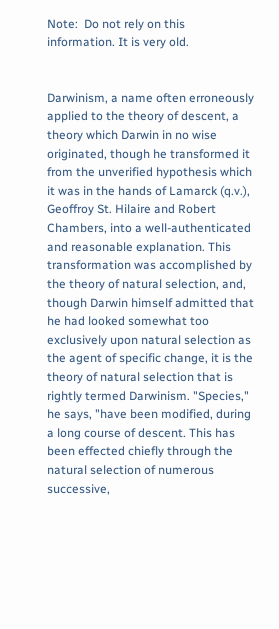Note:  Do not rely on this information. It is very old.


Darwinism, a name often erroneously applied to the theory of descent, a theory which Darwin in no wise originated, though he transformed it from the unverified hypothesis which it was in the hands of Lamarck (q.v.), Geoffroy St. Hilaire and Robert Chambers, into a well-authenticated and reasonable explanation. This transformation was accomplished by the theory of natural selection, and, though Darwin himself admitted that he had looked somewhat too exclusively upon natural selection as the agent of specific change, it is the theory of natural selection that is rightly termed Darwinism. "Species," he says, "have been modified, during a long course of descent. This has been effected chiefly through the natural selection of numerous successive,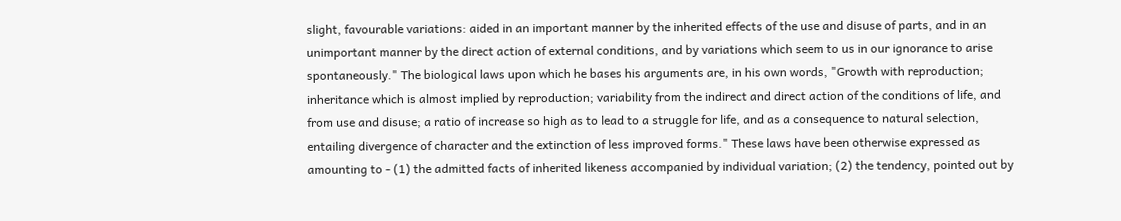slight, favourable variations: aided in an important manner by the inherited effects of the use and disuse of parts, and in an unimportant manner by the direct action of external conditions, and by variations which seem to us in our ignorance to arise spontaneously." The biological laws upon which he bases his arguments are, in his own words, "Growth with reproduction; inheritance which is almost implied by reproduction; variability from the indirect and direct action of the conditions of life, and from use and disuse; a ratio of increase so high as to lead to a struggle for life, and as a consequence to natural selection, entailing divergence of character and the extinction of less improved forms." These laws have been otherwise expressed as amounting to - (1) the admitted facts of inherited likeness accompanied by individual variation; (2) the tendency, pointed out by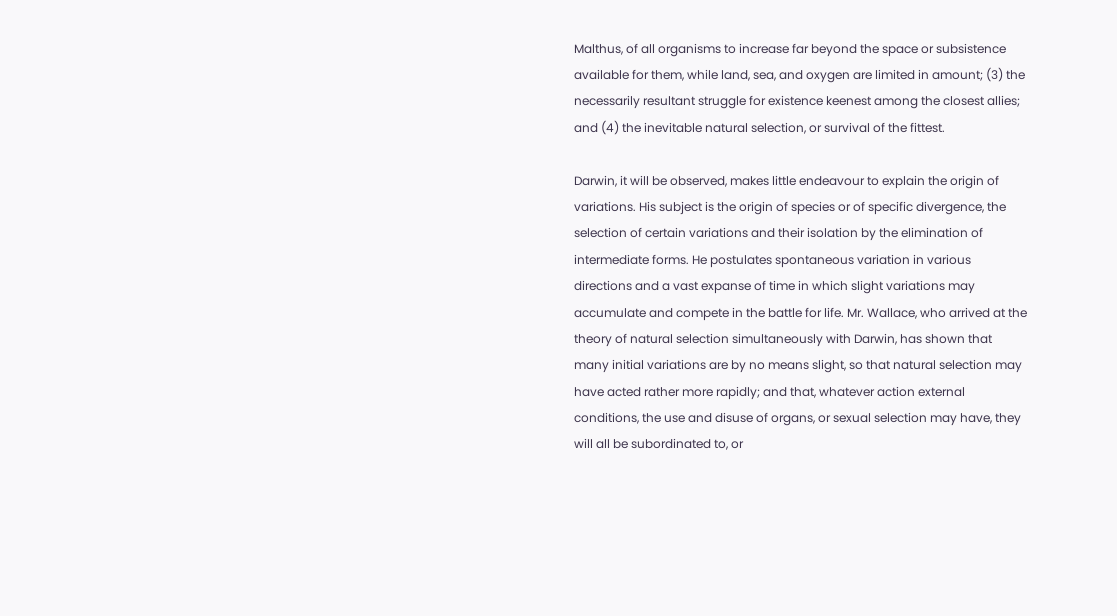Malthus, of all organisms to increase far beyond the space or subsistence available for them, while land, sea, and oxygen are limited in amount; (3) the necessarily resultant struggle for existence keenest among the closest allies; and (4) the inevitable natural selection, or survival of the fittest.

Darwin, it will be observed, makes little endeavour to explain the origin of variations. His subject is the origin of species or of specific divergence, the selection of certain variations and their isolation by the elimination of intermediate forms. He postulates spontaneous variation in various directions and a vast expanse of time in which slight variations may accumulate and compete in the battle for life. Mr. Wallace, who arrived at the theory of natural selection simultaneously with Darwin, has shown that many initial variations are by no means slight, so that natural selection may have acted rather more rapidly; and that, whatever action external conditions, the use and disuse of organs, or sexual selection may have, they will all be subordinated to, or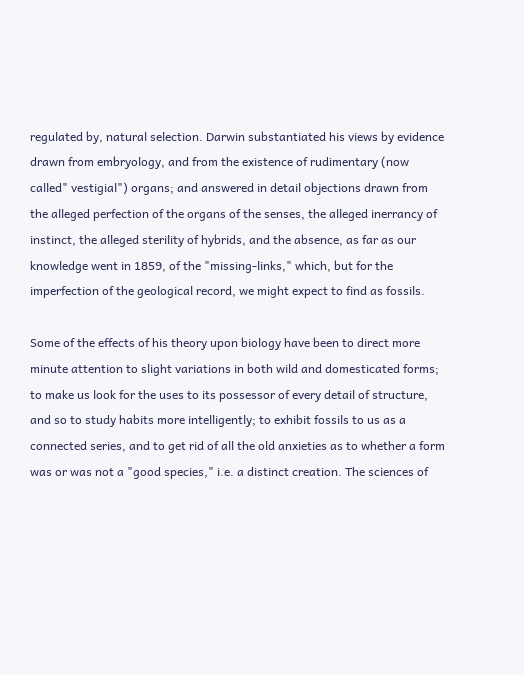regulated by, natural selection. Darwin substantiated his views by evidence drawn from embryology, and from the existence of rudimentary (now called" vestigial") organs; and answered in detail objections drawn from the alleged perfection of the organs of the senses, the alleged inerrancy of instinct, the alleged sterility of hybrids, and the absence, as far as our knowledge went in 1859, of the "missing-links," which, but for the imperfection of the geological record, we might expect to find as fossils.

Some of the effects of his theory upon biology have been to direct more minute attention to slight variations in both wild and domesticated forms; to make us look for the uses to its possessor of every detail of structure, and so to study habits more intelligently; to exhibit fossils to us as a connected series, and to get rid of all the old anxieties as to whether a form was or was not a "good species," i.e. a distinct creation. The sciences of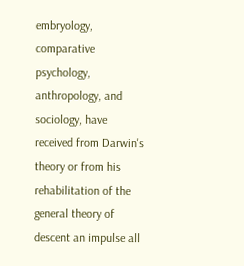embryology, comparative psychology, anthropology, and sociology, have received from Darwin's theory or from his rehabilitation of the general theory of descent an impulse all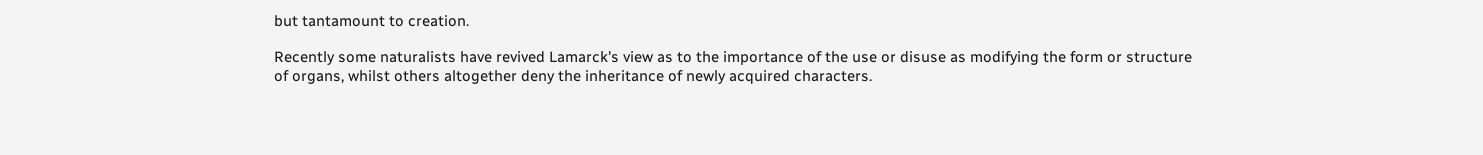but tantamount to creation.

Recently some naturalists have revived Lamarck's view as to the importance of the use or disuse as modifying the form or structure of organs, whilst others altogether deny the inheritance of newly acquired characters.